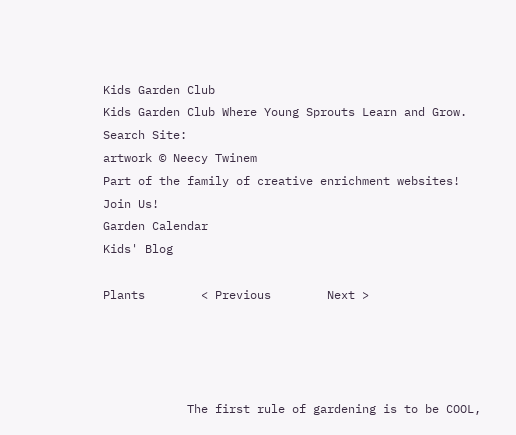Kids Garden Club
Kids Garden Club Where Young Sprouts Learn and Grow.
Search Site:
artwork © Neecy Twinem
Part of the family of creative enrichment websites!
Join Us!
Garden Calendar
Kids' Blog

Plants        < Previous        Next >




            The first rule of gardening is to be COOL,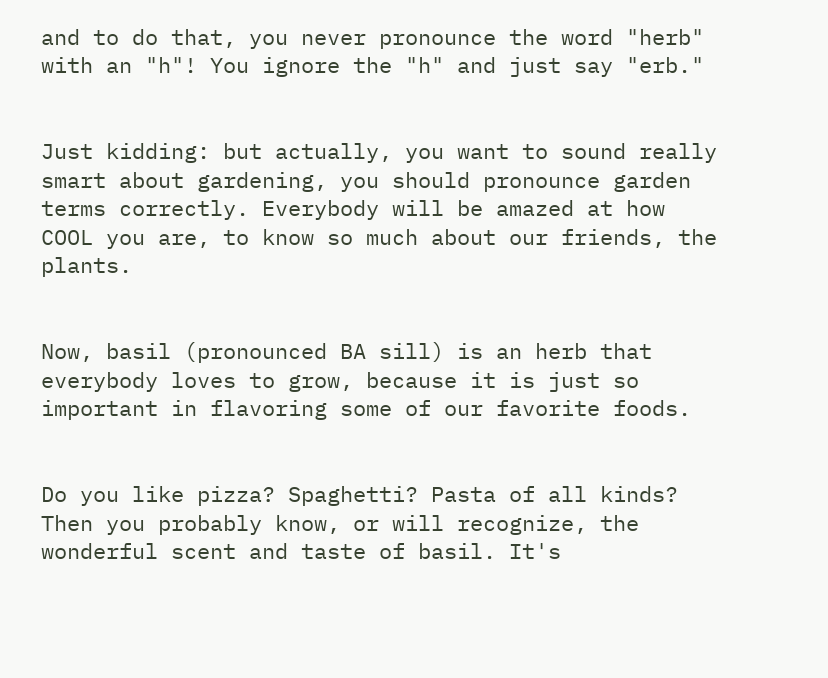and to do that, you never pronounce the word "herb" with an "h"! You ignore the "h" and just say "erb."


Just kidding: but actually, you want to sound really smart about gardening, you should pronounce garden terms correctly. Everybody will be amazed at how COOL you are, to know so much about our friends, the plants.


Now, basil (pronounced BA sill) is an herb that everybody loves to grow, because it is just so important in flavoring some of our favorite foods.


Do you like pizza? Spaghetti? Pasta of all kinds? Then you probably know, or will recognize, the wonderful scent and taste of basil. It's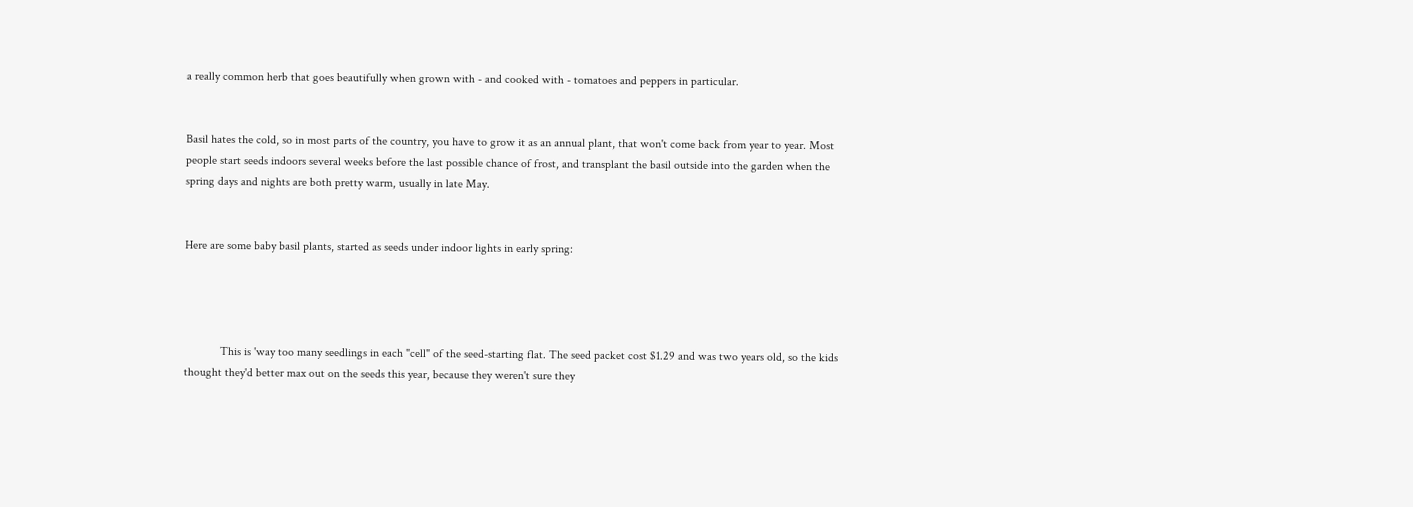a really common herb that goes beautifully when grown with - and cooked with - tomatoes and peppers in particular.


Basil hates the cold, so in most parts of the country, you have to grow it as an annual plant, that won't come back from year to year. Most people start seeds indoors several weeks before the last possible chance of frost, and transplant the basil outside into the garden when the spring days and nights are both pretty warm, usually in late May.


Here are some baby basil plants, started as seeds under indoor lights in early spring:




            This is 'way too many seedlings in each "cell" of the seed-starting flat. The seed packet cost $1.29 and was two years old, so the kids thought they'd better max out on the seeds this year, because they weren't sure they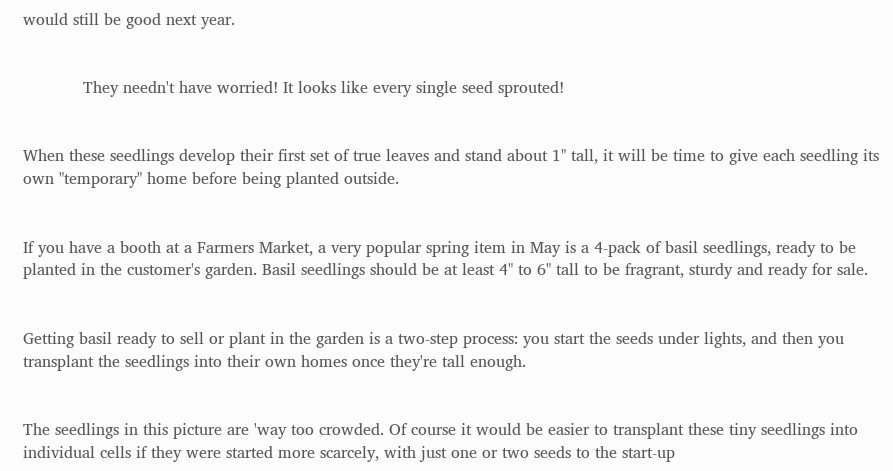would still be good next year.


            They needn't have worried! It looks like every single seed sprouted!


When these seedlings develop their first set of true leaves and stand about 1" tall, it will be time to give each seedling its own "temporary" home before being planted outside.


If you have a booth at a Farmers Market, a very popular spring item in May is a 4-pack of basil seedlings, ready to be planted in the customer's garden. Basil seedlings should be at least 4" to 6" tall to be fragrant, sturdy and ready for sale.


Getting basil ready to sell or plant in the garden is a two-step process: you start the seeds under lights, and then you transplant the seedlings into their own homes once they're tall enough.


The seedlings in this picture are 'way too crowded. Of course it would be easier to transplant these tiny seedlings into individual cells if they were started more scarcely, with just one or two seeds to the start-up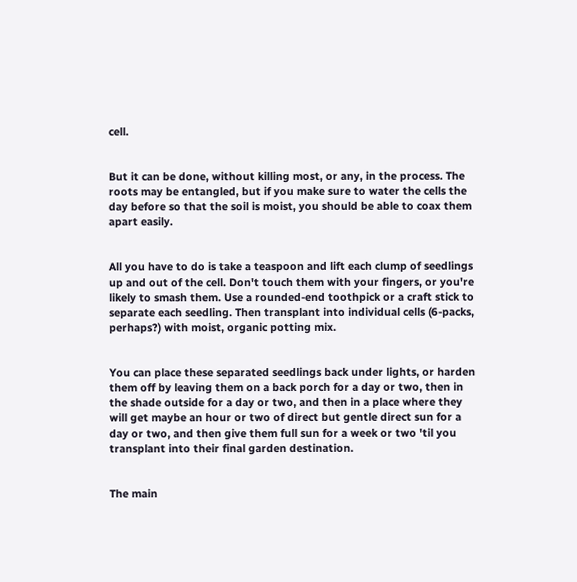cell.


But it can be done, without killing most, or any, in the process. The roots may be entangled, but if you make sure to water the cells the day before so that the soil is moist, you should be able to coax them apart easily.


All you have to do is take a teaspoon and lift each clump of seedlings up and out of the cell. Don't touch them with your fingers, or you're likely to smash them. Use a rounded-end toothpick or a craft stick to separate each seedling. Then transplant into individual cells (6-packs, perhaps?) with moist, organic potting mix.


You can place these separated seedlings back under lights, or harden them off by leaving them on a back porch for a day or two, then in the shade outside for a day or two, and then in a place where they will get maybe an hour or two of direct but gentle direct sun for a day or two, and then give them full sun for a week or two 'til you transplant into their final garden destination.


The main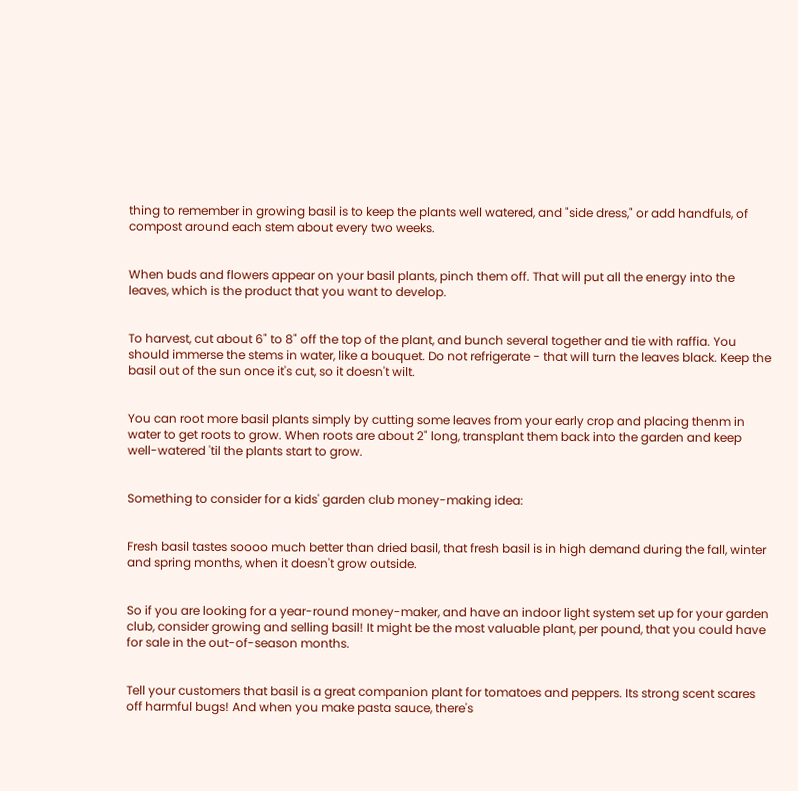thing to remember in growing basil is to keep the plants well watered, and "side dress," or add handfuls, of compost around each stem about every two weeks.


When buds and flowers appear on your basil plants, pinch them off. That will put all the energy into the leaves, which is the product that you want to develop.


To harvest, cut about 6" to 8" off the top of the plant, and bunch several together and tie with raffia. You should immerse the stems in water, like a bouquet. Do not refrigerate - that will turn the leaves black. Keep the basil out of the sun once it's cut, so it doesn't wilt.


You can root more basil plants simply by cutting some leaves from your early crop and placing thenm in water to get roots to grow. When roots are about 2" long, transplant them back into the garden and keep well-watered 'til the plants start to grow.


Something to consider for a kids' garden club money-making idea:


Fresh basil tastes soooo much better than dried basil, that fresh basil is in high demand during the fall, winter and spring months, when it doesn't grow outside.


So if you are looking for a year-round money-maker, and have an indoor light system set up for your garden club, consider growing and selling basil! It might be the most valuable plant, per pound, that you could have for sale in the out-of-season months.


Tell your customers that basil is a great companion plant for tomatoes and peppers. Its strong scent scares off harmful bugs! And when you make pasta sauce, there's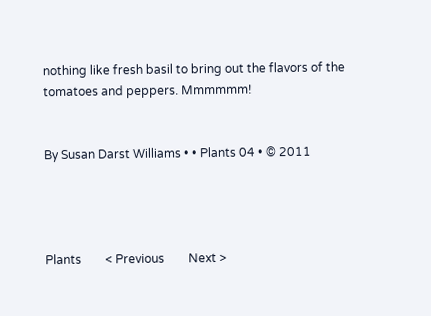nothing like fresh basil to bring out the flavors of the tomatoes and peppers. Mmmmmm!


By Susan Darst Williams • • Plants 04 • © 2011




Plants        < Previous        Next >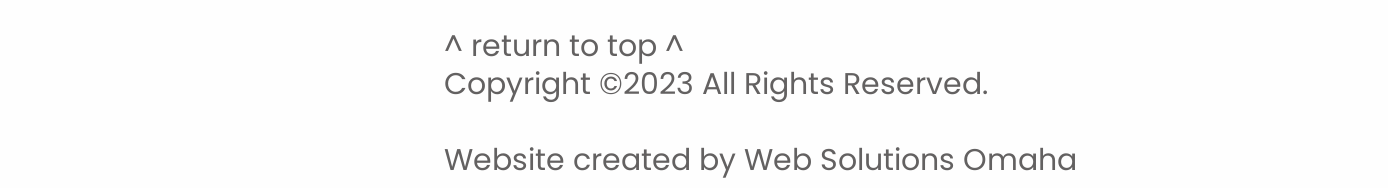^ return to top ^
Copyright ©2023 All Rights Reserved.

Website created by Web Solutions Omaha